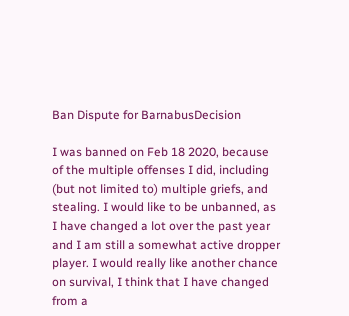Ban Dispute for BarnabusDecision

I was banned on Feb 18 2020, because of the multiple offenses I did, including (but not limited to) multiple griefs, and stealing. I would like to be unbanned, as I have changed a lot over the past year and I am still a somewhat active dropper player. I would really like another chance on survival, I think that I have changed from a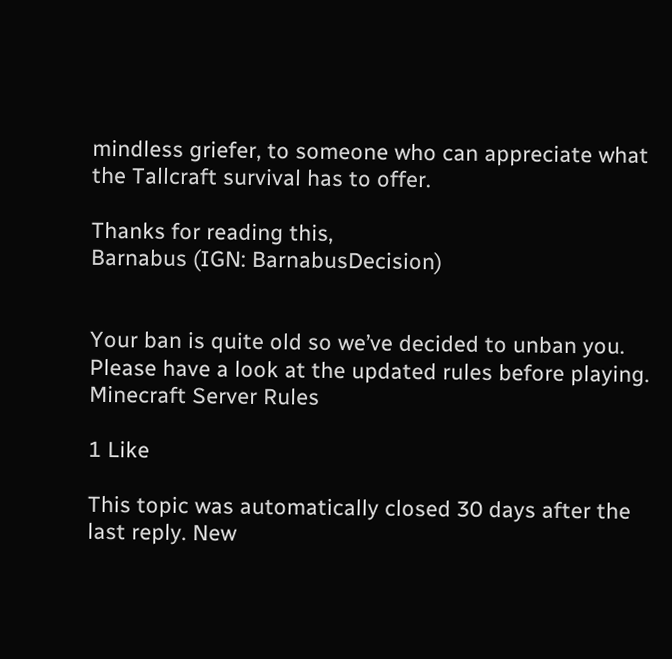mindless griefer, to someone who can appreciate what the Tallcraft survival has to offer.

Thanks for reading this,
Barnabus (IGN: BarnabusDecision)


Your ban is quite old so we’ve decided to unban you. Please have a look at the updated rules before playing.
Minecraft Server Rules

1 Like

This topic was automatically closed 30 days after the last reply. New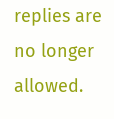replies are no longer allowed.